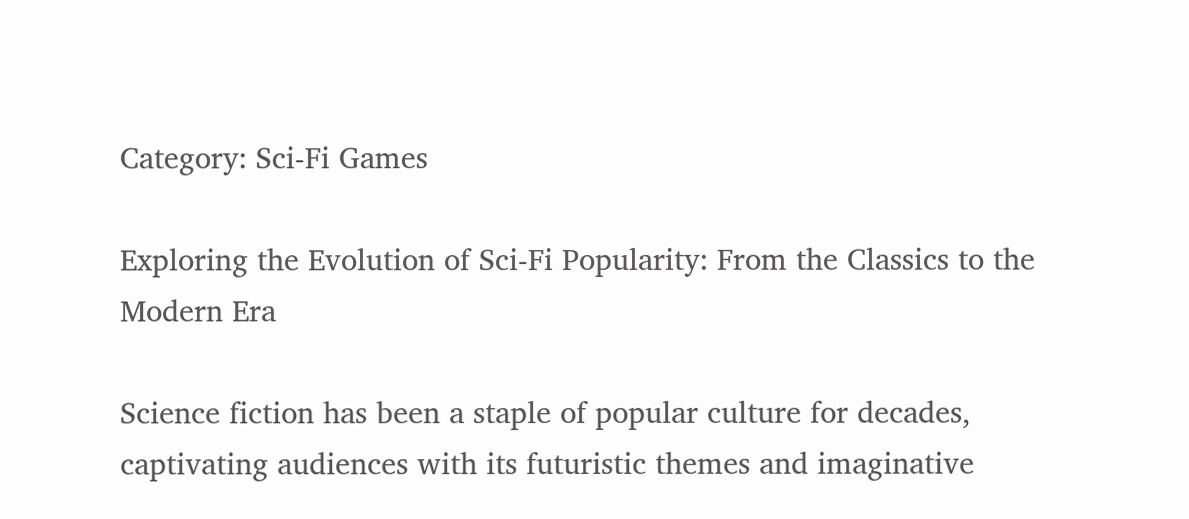Category: Sci-Fi Games

Exploring the Evolution of Sci-Fi Popularity: From the Classics to the Modern Era

Science fiction has been a staple of popular culture for decades, captivating audiences with its futuristic themes and imaginative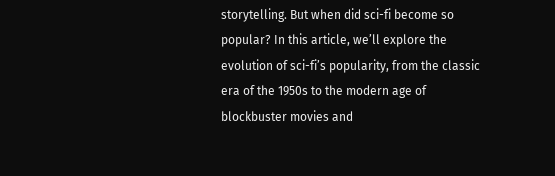storytelling. But when did sci-fi become so popular? In this article, we’ll explore the evolution of sci-fi’s popularity, from the classic era of the 1950s to the modern age of blockbuster movies and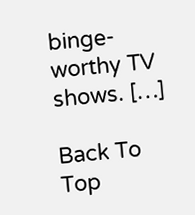binge-worthy TV shows. […]

Back To Top